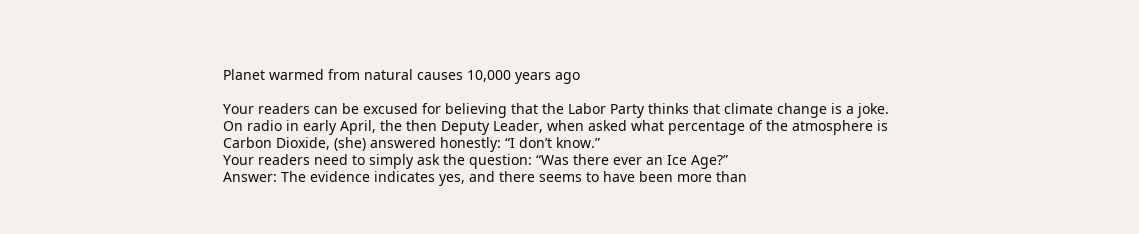Planet warmed from natural causes 10,000 years ago

Your readers can be excused for believing that the Labor Party thinks that climate change is a joke.
On radio in early April, the then Deputy Leader, when asked what percentage of the atmosphere is Carbon Dioxide, (she) answered honestly: “I don’t know.”
Your readers need to simply ask the question: “Was there ever an Ice Age?”
Answer: The evidence indicates yes, and there seems to have been more than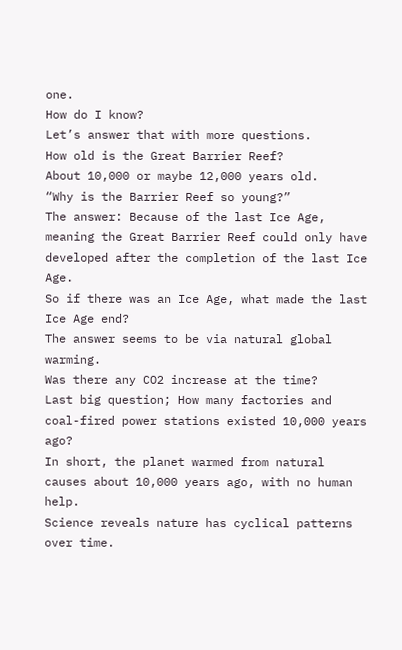one.
How do I know?
Let’s answer that with more questions.
How old is the Great Barrier Reef?
About 10,000 or maybe 12,000 years old.
“Why is the Barrier Reef so young?”
The answer: Because of the last Ice Age, meaning the Great Barrier Reef could only have developed after the completion of the last Ice Age.
So if there was an Ice Age, what made the last Ice Age end?
The answer seems to be via natural global warming.
Was there any CO2 increase at the time?
Last big question; How many factories and coal-fired power stations existed 10,000 years ago?
In short, the planet warmed from natural causes about 10,000 years ago, with no human help.
Science reveals nature has cyclical patterns over time.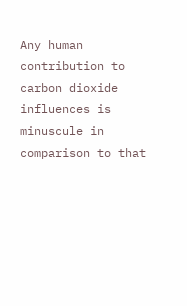Any human contribution to carbon dioxide influences is minuscule in comparison to that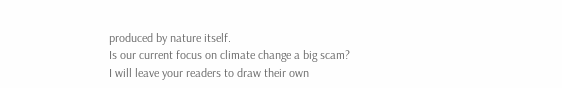produced by nature itself.
Is our current focus on climate change a big scam?
I will leave your readers to draw their own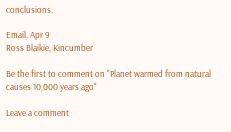conclusions.

Email, Apr 9
Ross Blaikie, Kincumber

Be the first to comment on "Planet warmed from natural causes 10,000 years ago"

Leave a comment